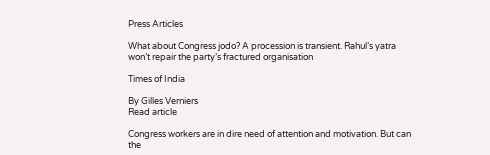Press Articles

What about Congress jodo? A procession is transient. Rahul’s yatra won’t repair the party’s fractured organisation

Times of India

By Gilles Verniers
Read article

Congress workers are in dire need of attention and motivation. But can the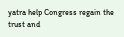yatra help Congress regain the trust and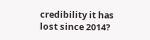credibility it has lost since 2014?